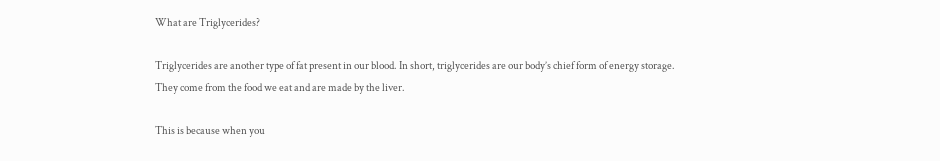What are Triglycerides?

Triglycerides are another type of fat present in our blood. In short, triglycerides are our body’s chief form of energy storage. They come from the food we eat and are made by the liver.

This is because when you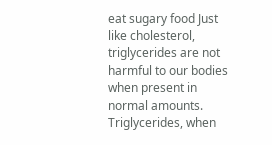eat sugary food Just like cholesterol, triglycerides are not harmful to our bodies when present in normal amounts. Triglycerides, when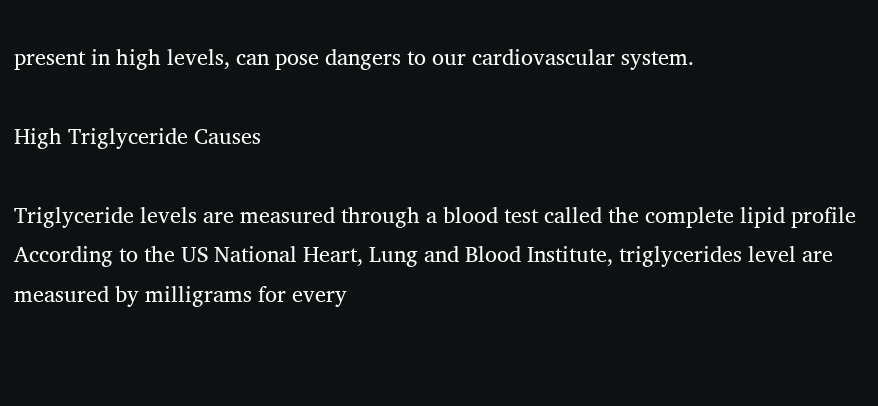present in high levels, can pose dangers to our cardiovascular system.

High Triglyceride Causes

Triglyceride levels are measured through a blood test called the complete lipid profile According to the US National Heart, Lung and Blood Institute, triglycerides level are measured by milligrams for every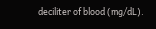deciliter of blood (mg/dL).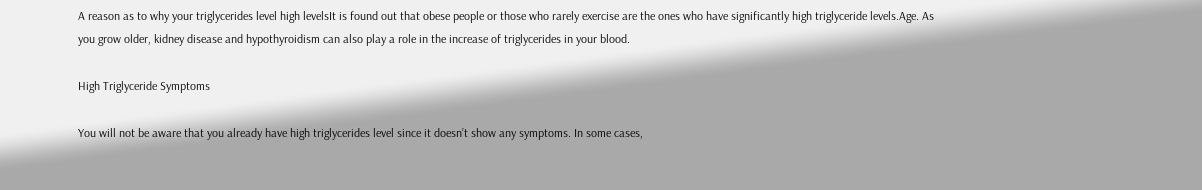A reason as to why your triglycerides level high levelsIt is found out that obese people or those who rarely exercise are the ones who have significantly high triglyceride levels.Age. As you grow older, kidney disease and hypothyroidism can also play a role in the increase of triglycerides in your blood.

High Triglyceride Symptoms

You will not be aware that you already have high triglycerides level since it doesn’t show any symptoms. In some cases,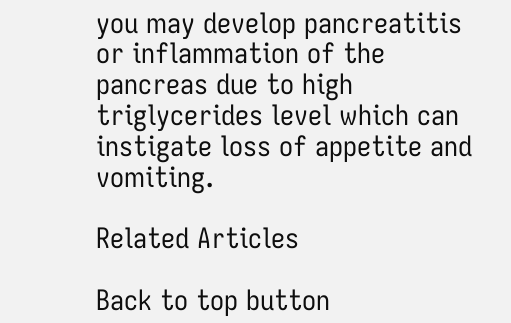you may develop pancreatitis or inflammation of the pancreas due to high triglycerides level which can instigate loss of appetite and vomiting.

Related Articles

Back to top button